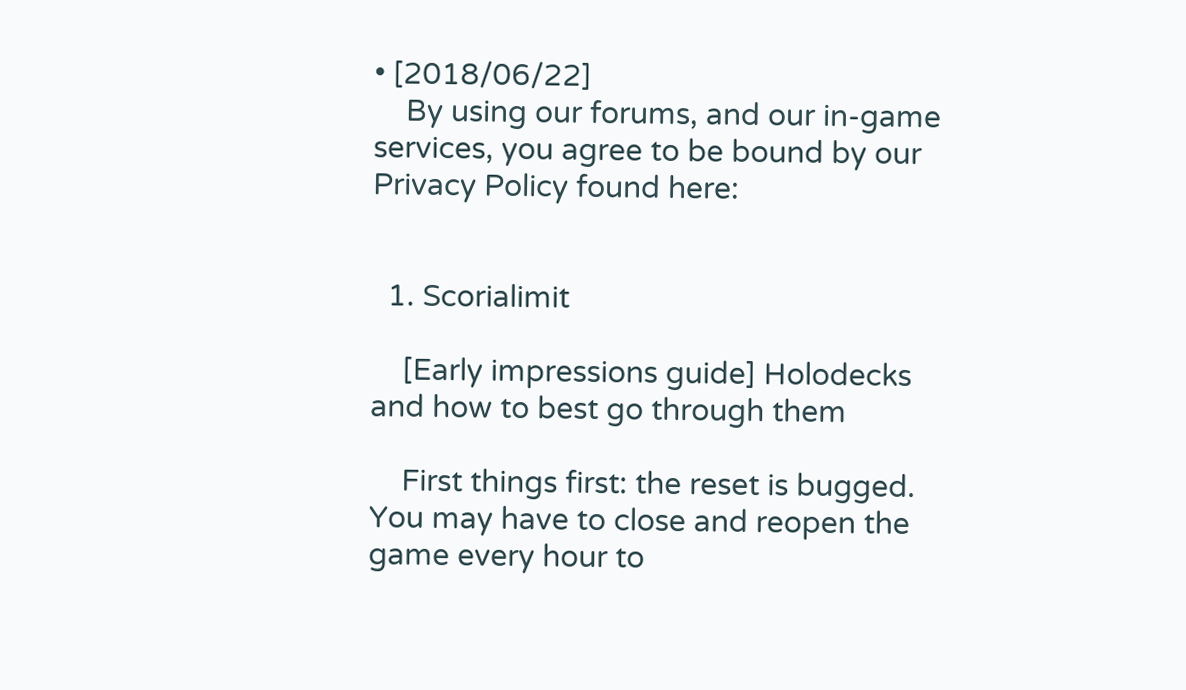• [2018/06/22]
    By using our forums, and our in-game services, you agree to be bound by our Privacy Policy found here:


  1. Scorialimit

    [Early impressions guide] Holodecks and how to best go through them

    First things first: the reset is bugged. You may have to close and reopen the game every hour to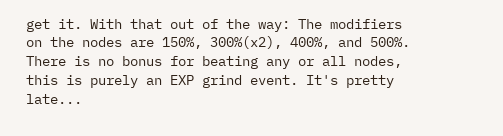get it. With that out of the way: The modifiers on the nodes are 150%, 300%(x2), 400%, and 500%. There is no bonus for beating any or all nodes, this is purely an EXP grind event. It's pretty late...